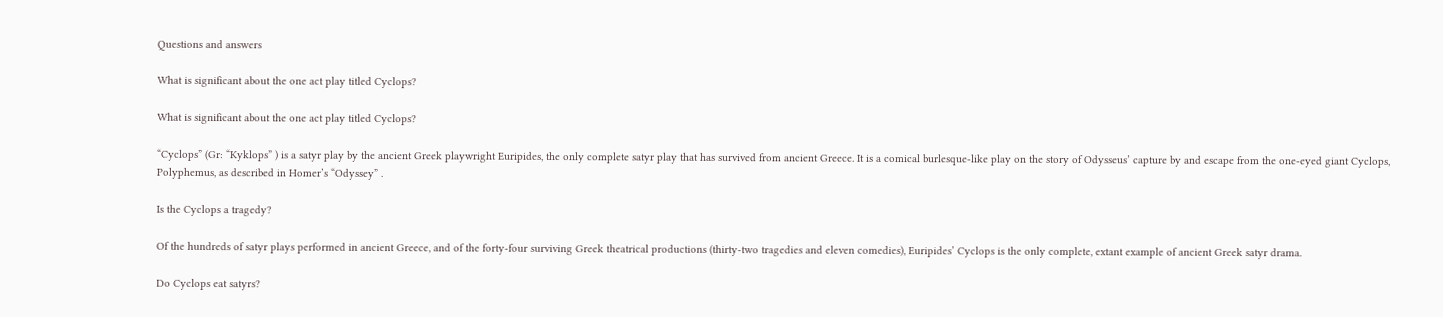Questions and answers

What is significant about the one act play titled Cyclops?

What is significant about the one act play titled Cyclops?

“Cyclops” (Gr: “Kyklops” ) is a satyr play by the ancient Greek playwright Euripides, the only complete satyr play that has survived from ancient Greece. It is a comical burlesque-like play on the story of Odysseus’ capture by and escape from the one-eyed giant Cyclops, Polyphemus, as described in Homer’s “Odyssey” .

Is the Cyclops a tragedy?

Of the hundreds of satyr plays performed in ancient Greece, and of the forty-four surviving Greek theatrical productions (thirty-two tragedies and eleven comedies), Euripides’ Cyclops is the only complete, extant example of ancient Greek satyr drama.

Do Cyclops eat satyrs?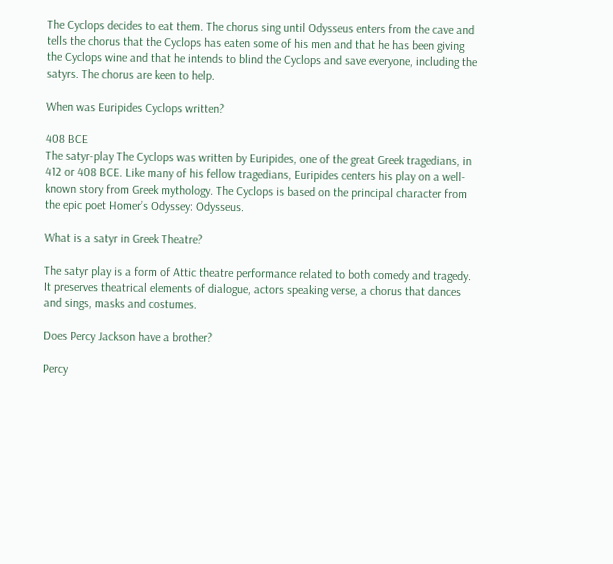The Cyclops decides to eat them. The chorus sing until Odysseus enters from the cave and tells the chorus that the Cyclops has eaten some of his men and that he has been giving the Cyclops wine and that he intends to blind the Cyclops and save everyone, including the satyrs. The chorus are keen to help.

When was Euripides Cyclops written?

408 BCE
The satyr-play The Cyclops was written by Euripides, one of the great Greek tragedians, in 412 or 408 BCE. Like many of his fellow tragedians, Euripides centers his play on a well-known story from Greek mythology. The Cyclops is based on the principal character from the epic poet Homer’s Odyssey: Odysseus.

What is a satyr in Greek Theatre?

The satyr play is a form of Attic theatre performance related to both comedy and tragedy. It preserves theatrical elements of dialogue, actors speaking verse, a chorus that dances and sings, masks and costumes.

Does Percy Jackson have a brother?

Percy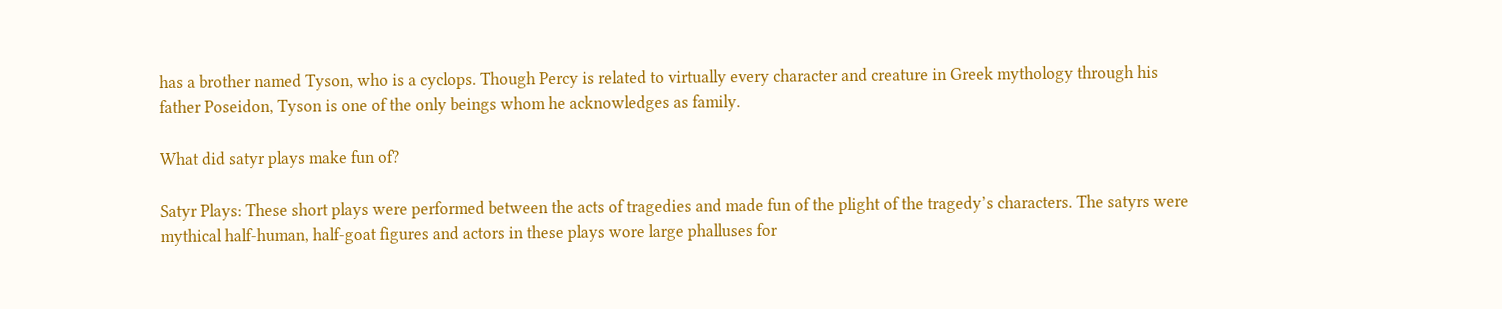has a brother named Tyson, who is a cyclops. Though Percy is related to virtually every character and creature in Greek mythology through his father Poseidon, Tyson is one of the only beings whom he acknowledges as family.

What did satyr plays make fun of?

Satyr Plays: These short plays were performed between the acts of tragedies and made fun of the plight of the tragedy’s characters. The satyrs were mythical half-human, half-goat figures and actors in these plays wore large phalluses for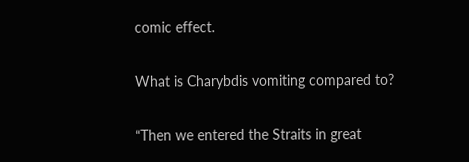comic effect.

What is Charybdis vomiting compared to?

“Then we entered the Straits in great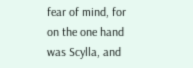fear of mind, for on the one hand was Scylla, and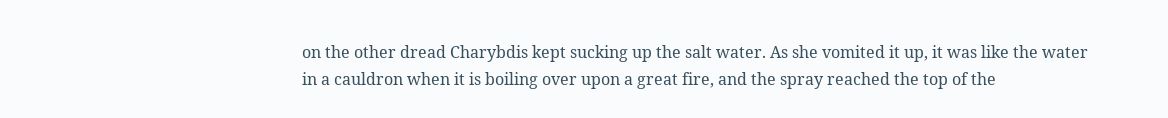on the other dread Charybdis kept sucking up the salt water. As she vomited it up, it was like the water in a cauldron when it is boiling over upon a great fire, and the spray reached the top of the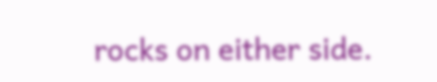rocks on either side.